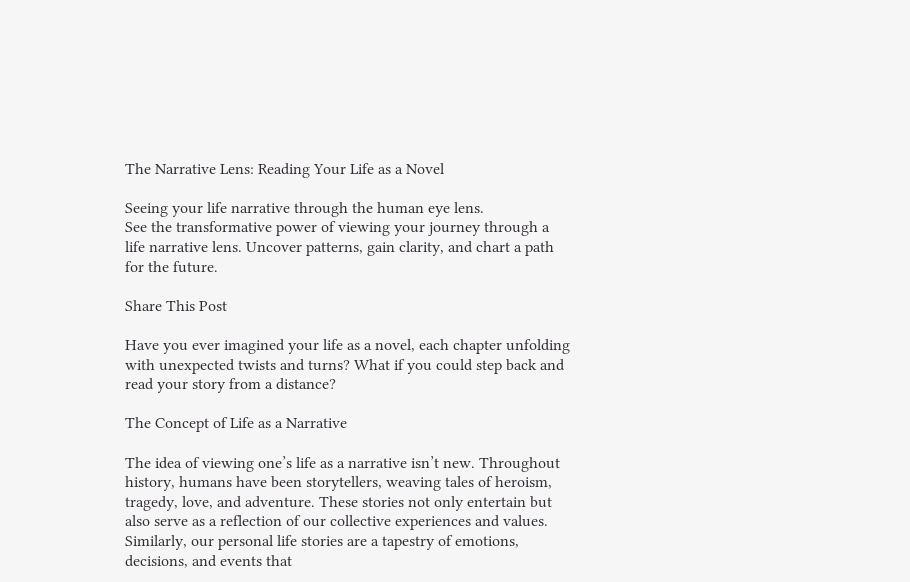The Narrative Lens: Reading Your Life as a Novel

Seeing your life narrative through the human eye lens.
See the transformative power of viewing your journey through a life narrative lens. Uncover patterns, gain clarity, and chart a path for the future.

Share This Post

Have you ever imagined your life as a novel, each chapter unfolding with unexpected twists and turns? What if you could step back and read your story from a distance?

The Concept of Life as a Narrative

The idea of viewing one’s life as a narrative isn’t new. Throughout history, humans have been storytellers, weaving tales of heroism, tragedy, love, and adventure. These stories not only entertain but also serve as a reflection of our collective experiences and values. Similarly, our personal life stories are a tapestry of emotions, decisions, and events that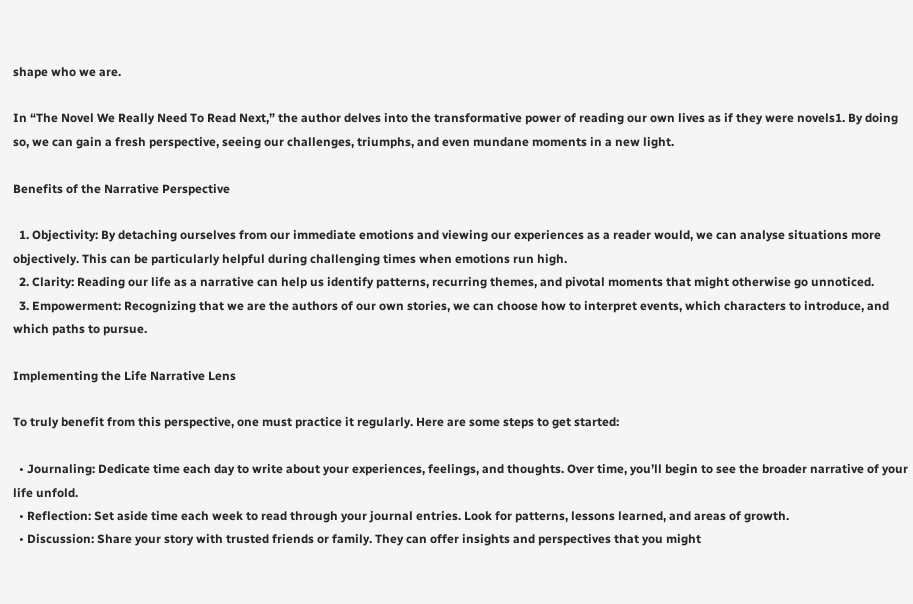shape who we are.

In “The Novel We Really Need To Read Next,” the author delves into the transformative power of reading our own lives as if they were novels1. By doing so, we can gain a fresh perspective, seeing our challenges, triumphs, and even mundane moments in a new light.

Benefits of the Narrative Perspective

  1. Objectivity: By detaching ourselves from our immediate emotions and viewing our experiences as a reader would, we can analyse situations more objectively. This can be particularly helpful during challenging times when emotions run high.
  2. Clarity: Reading our life as a narrative can help us identify patterns, recurring themes, and pivotal moments that might otherwise go unnoticed.
  3. Empowerment: Recognizing that we are the authors of our own stories, we can choose how to interpret events, which characters to introduce, and which paths to pursue.

Implementing the Life Narrative Lens

To truly benefit from this perspective, one must practice it regularly. Here are some steps to get started:

  • Journaling: Dedicate time each day to write about your experiences, feelings, and thoughts. Over time, you’ll begin to see the broader narrative of your life unfold.
  • Reflection: Set aside time each week to read through your journal entries. Look for patterns, lessons learned, and areas of growth.
  • Discussion: Share your story with trusted friends or family. They can offer insights and perspectives that you might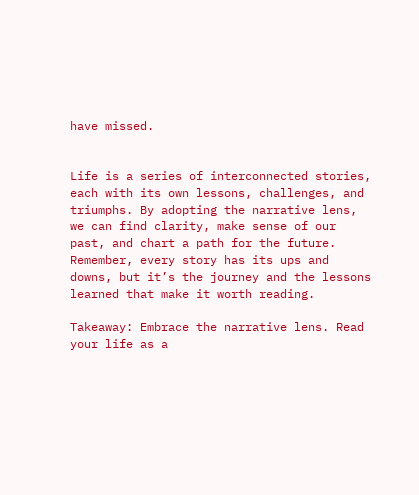have missed.


Life is a series of interconnected stories, each with its own lessons, challenges, and triumphs. By adopting the narrative lens, we can find clarity, make sense of our past, and chart a path for the future. Remember, every story has its ups and downs, but it’s the journey and the lessons learned that make it worth reading.

Takeaway: Embrace the narrative lens. Read your life as a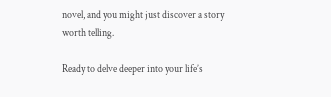novel, and you might just discover a story worth telling.

Ready to delve deeper into your life’s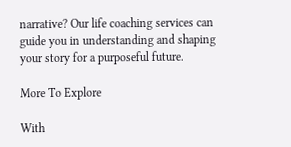narrative? Our life coaching services can guide you in understanding and shaping your story for a purposeful future.

More To Explore

With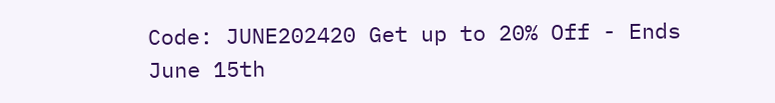Code: JUNE202420 Get up to 20% Off - Ends June 15th